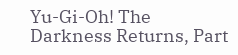Yu-Gi-Oh! The Darkness Returns, Part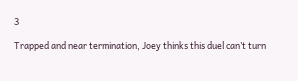3

Trapped and near termination, Joey thinks this duel can’t turn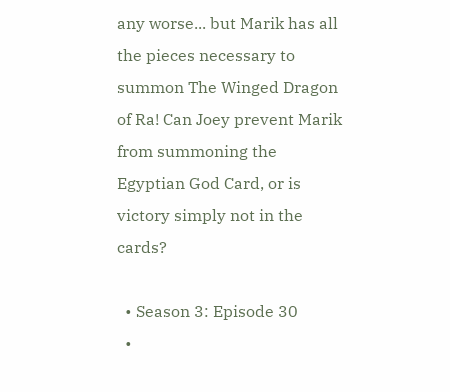any worse... but Marik has all the pieces necessary to summon The Winged Dragon of Ra! Can Joey prevent Marik from summoning the Egyptian God Card, or is victory simply not in the cards?

  • Season 3: Episode 30
  •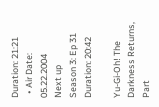Duration: 21:21
  • Air Date: 05.22.2004
Next up
Season 3: Ep 31 Duration: 20:42

Yu-Gi-Oh! The Darkness Returns, Part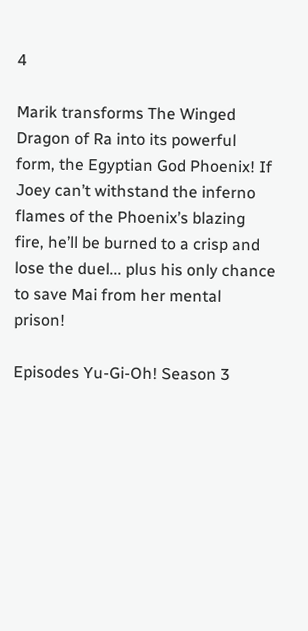4

Marik transforms The Winged Dragon of Ra into its powerful form, the Egyptian God Phoenix! If Joey can’t withstand the inferno flames of the Phoenix’s blazing fire, he’ll be burned to a crisp and lose the duel... plus his only chance to save Mai from her mental prison!

Episodes Yu-Gi-Oh! Season 3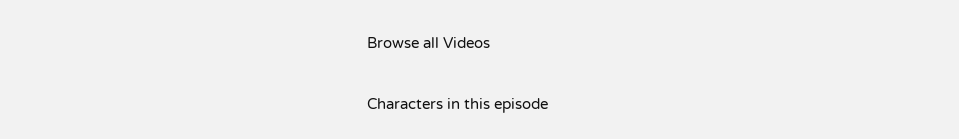Browse all Videos

Characters in this episode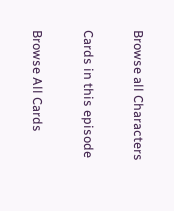Browse all Characters

Cards in this episode

Browse All Cards